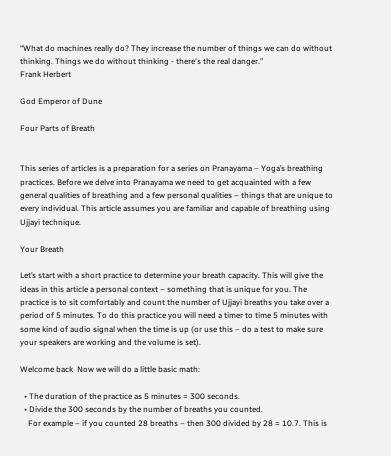“What do machines really do? They increase the number of things we can do without thinking. Things we do without thinking - there's the real danger.”
Frank Herbert

God Emperor of Dune

Four Parts of Breath


This series of articles is a preparation for a series on Pranayama – Yoga’s breathing practices. Before we delve into Pranayama we need to get acquainted with a few general qualities of breathing and a few personal qualities – things that are unique to every individual. This article assumes you are familiar and capable of breathing using Ujjayi technique.

Your Breath

Let’s start with a short practice to determine your breath capacity. This will give the ideas in this article a personal context – something that is unique for you. The practice is to sit comfortably and count the number of Ujjayi breaths you take over a period of 5 minutes. To do this practice you will need a timer to time 5 minutes with some kind of audio signal when the time is up (or use this – do a test to make sure your speakers are working and the volume is set).

Welcome back  Now we will do a little basic math:

  • The duration of the practice as 5 minutes = 300 seconds.
  • Divide the 300 seconds by the number of breaths you counted.
    For example – if you counted 28 breaths – then 300 divided by 28 = 10.7. This is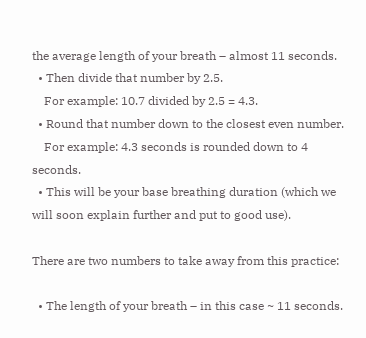the average length of your breath – almost 11 seconds.
  • Then divide that number by 2.5.
    For example: 10.7 divided by 2.5 = 4.3.
  • Round that number down to the closest even number.
    For example: 4.3 seconds is rounded down to 4 seconds.
  • This will be your base breathing duration (which we will soon explain further and put to good use).

There are two numbers to take away from this practice:

  • The length of your breath – in this case ~ 11 seconds.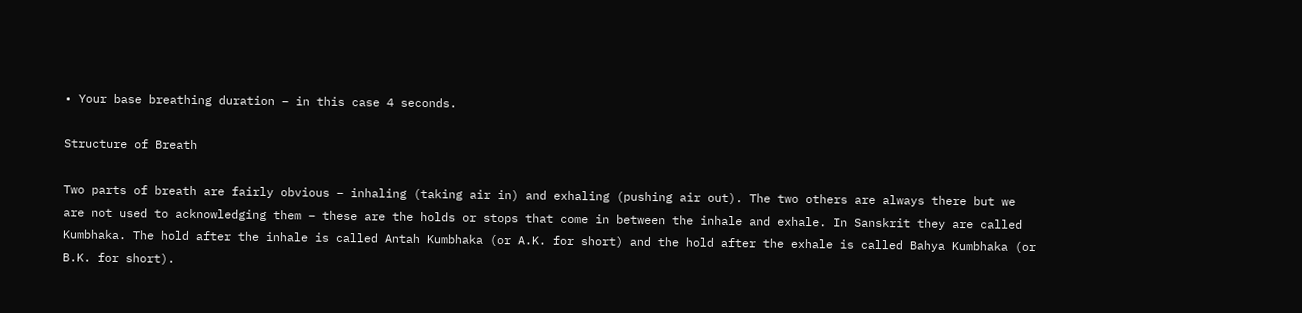• Your base breathing duration – in this case 4 seconds.

Structure of Breath

Two parts of breath are fairly obvious – inhaling (taking air in) and exhaling (pushing air out). The two others are always there but we are not used to acknowledging them – these are the holds or stops that come in between the inhale and exhale. In Sanskrit they are called Kumbhaka. The hold after the inhale is called Antah Kumbhaka (or A.K. for short) and the hold after the exhale is called Bahya Kumbhaka (or B.K. for short).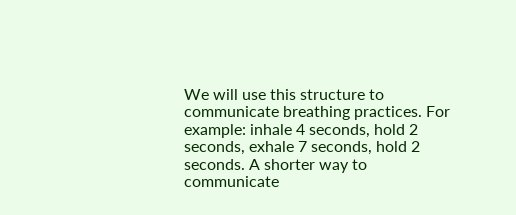We will use this structure to communicate breathing practices. For example: inhale 4 seconds, hold 2 seconds, exhale 7 seconds, hold 2 seconds. A shorter way to communicate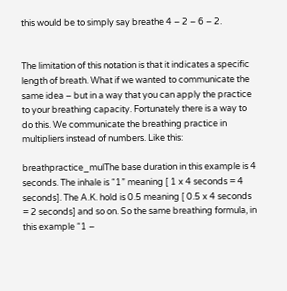this would be to simply say breathe 4 – 2 – 6 – 2.


The limitation of this notation is that it indicates a specific length of breath. What if we wanted to communicate the same idea – but in a way that you can apply the practice to your breathing capacity. Fortunately there is a way to do this. We communicate the breathing practice in multipliers instead of numbers. Like this:

breathpractice_mulThe base duration in this example is 4 seconds. The inhale is “1” meaning [ 1 x 4 seconds = 4 seconds]. The A.K. hold is 0.5 meaning [ 0.5 x 4 seconds = 2 seconds] and so on. So the same breathing formula, in this example “1 –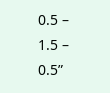0.5 – 1.5 – 0.5”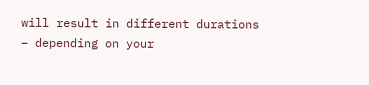will result in different durations – depending on your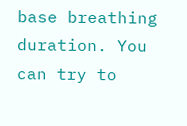base breathing duration. You can try to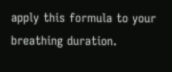apply this formula to your breathing duration.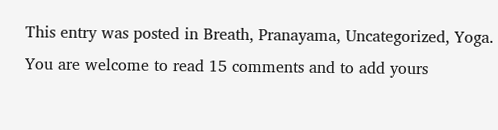This entry was posted in Breath, Pranayama, Uncategorized, Yoga. You are welcome to read 15 comments and to add yours